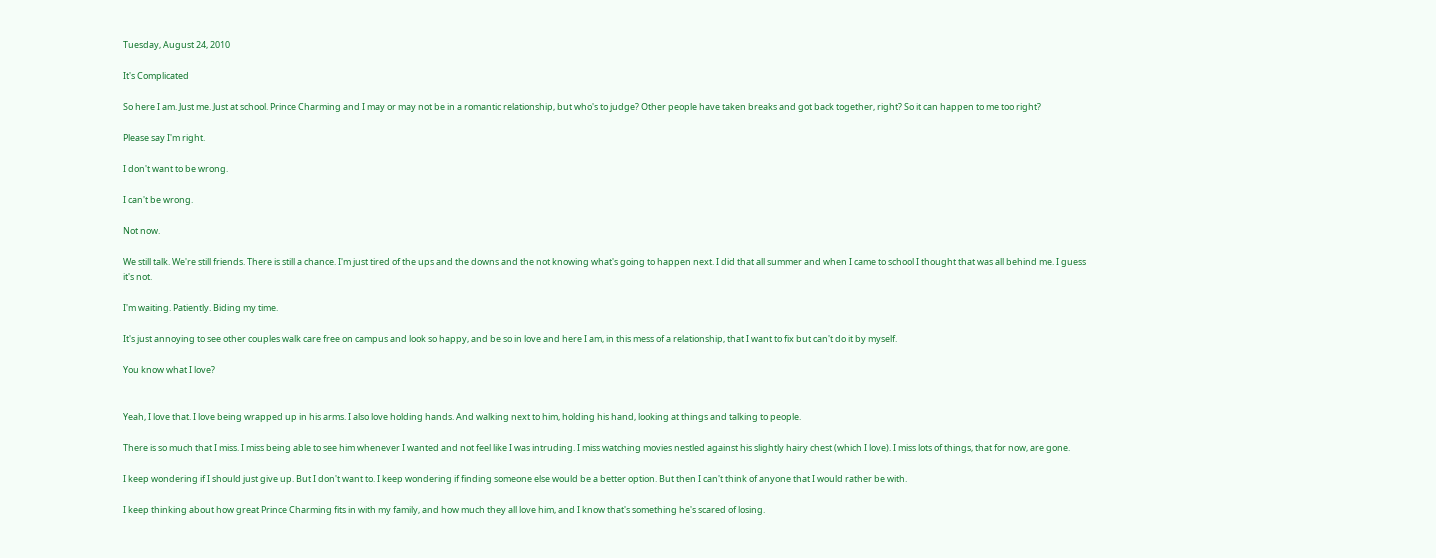Tuesday, August 24, 2010

It's Complicated

So here I am. Just me. Just at school. Prince Charming and I may or may not be in a romantic relationship, but who's to judge? Other people have taken breaks and got back together, right? So it can happen to me too right?

Please say I'm right.

I don't want to be wrong.

I can't be wrong.

Not now.

We still talk. We're still friends. There is still a chance. I'm just tired of the ups and the downs and the not knowing what's going to happen next. I did that all summer and when I came to school I thought that was all behind me. I guess it's not.

I'm waiting. Patiently. Biding my time.

It's just annoying to see other couples walk care free on campus and look so happy, and be so in love and here I am, in this mess of a relationship, that I want to fix but can't do it by myself.

You know what I love?


Yeah, I love that. I love being wrapped up in his arms. I also love holding hands. And walking next to him, holding his hand, looking at things and talking to people.

There is so much that I miss. I miss being able to see him whenever I wanted and not feel like I was intruding. I miss watching movies nestled against his slightly hairy chest (which I love). I miss lots of things, that for now, are gone.

I keep wondering if I should just give up. But I don't want to. I keep wondering if finding someone else would be a better option. But then I can't think of anyone that I would rather be with.

I keep thinking about how great Prince Charming fits in with my family, and how much they all love him, and I know that's something he's scared of losing.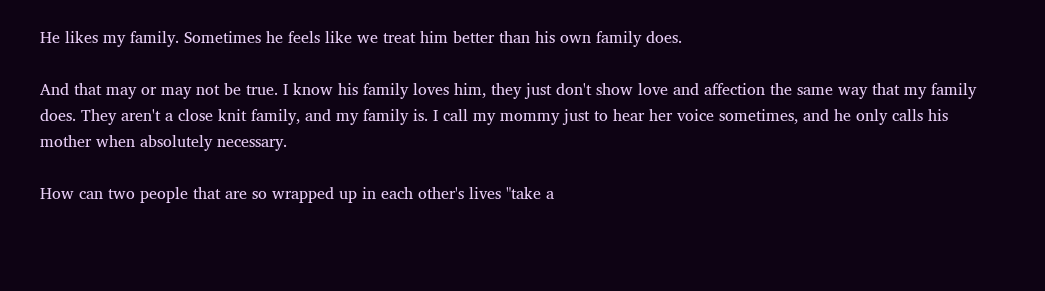He likes my family. Sometimes he feels like we treat him better than his own family does.

And that may or may not be true. I know his family loves him, they just don't show love and affection the same way that my family does. They aren't a close knit family, and my family is. I call my mommy just to hear her voice sometimes, and he only calls his mother when absolutely necessary.

How can two people that are so wrapped up in each other's lives "take a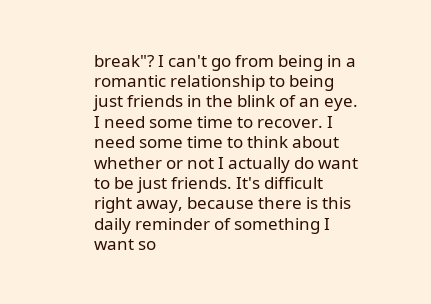break"? I can't go from being in a romantic relationship to being just friends in the blink of an eye. I need some time to recover. I need some time to think about whether or not I actually do want to be just friends. It's difficult right away, because there is this daily reminder of something I want so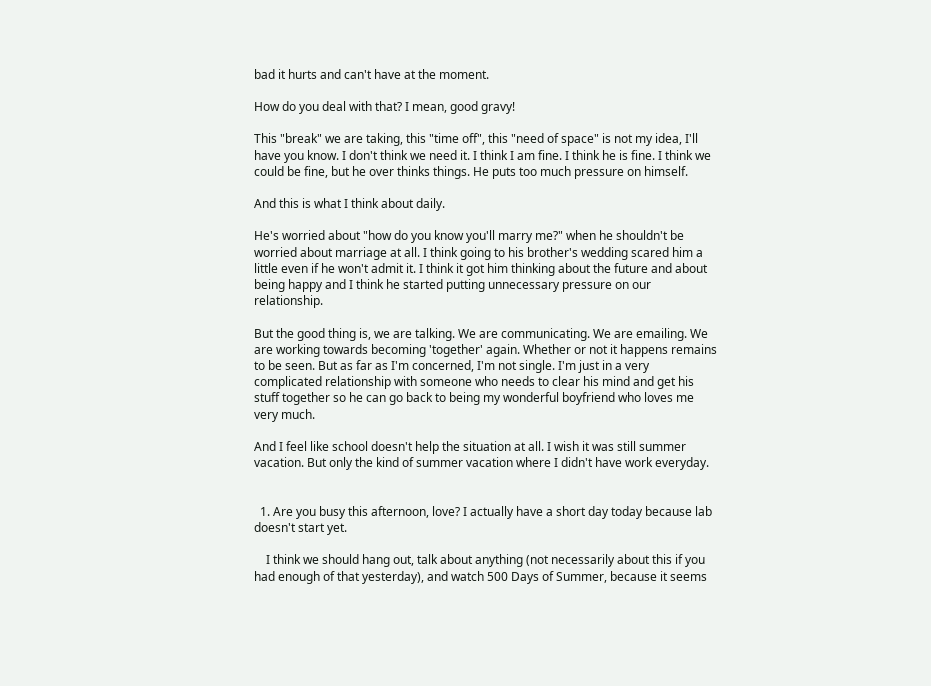bad it hurts and can't have at the moment.

How do you deal with that? I mean, good gravy!

This "break" we are taking, this "time off", this "need of space" is not my idea, I'll have you know. I don't think we need it. I think I am fine. I think he is fine. I think we could be fine, but he over thinks things. He puts too much pressure on himself.

And this is what I think about daily.

He's worried about "how do you know you'll marry me?" when he shouldn't be worried about marriage at all. I think going to his brother's wedding scared him a little even if he won't admit it. I think it got him thinking about the future and about being happy and I think he started putting unnecessary pressure on our relationship.

But the good thing is, we are talking. We are communicating. We are emailing. We are working towards becoming 'together' again. Whether or not it happens remains to be seen. But as far as I'm concerned, I'm not single. I'm just in a very complicated relationship with someone who needs to clear his mind and get his stuff together so he can go back to being my wonderful boyfriend who loves me very much.

And I feel like school doesn't help the situation at all. I wish it was still summer vacation. But only the kind of summer vacation where I didn't have work everyday.


  1. Are you busy this afternoon, love? I actually have a short day today because lab doesn't start yet.

    I think we should hang out, talk about anything (not necessarily about this if you had enough of that yesterday), and watch 500 Days of Summer, because it seems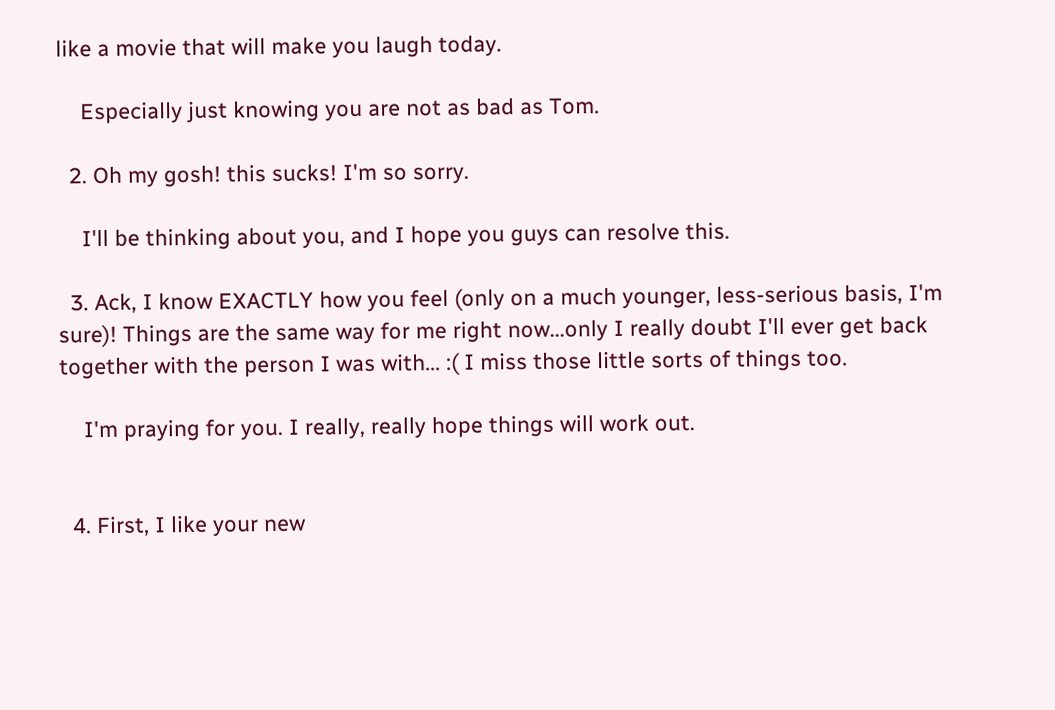like a movie that will make you laugh today.

    Especially just knowing you are not as bad as Tom.

  2. Oh my gosh! this sucks! I'm so sorry.

    I'll be thinking about you, and I hope you guys can resolve this.

  3. Ack, I know EXACTLY how you feel (only on a much younger, less-serious basis, I'm sure)! Things are the same way for me right now...only I really doubt I'll ever get back together with the person I was with... :( I miss those little sorts of things too.

    I'm praying for you. I really, really hope things will work out.


  4. First, I like your new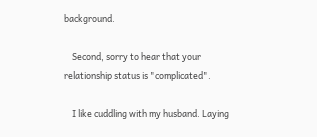background.

    Second, sorry to hear that your relationship status is "complicated".

    I like cuddling with my husband. Laying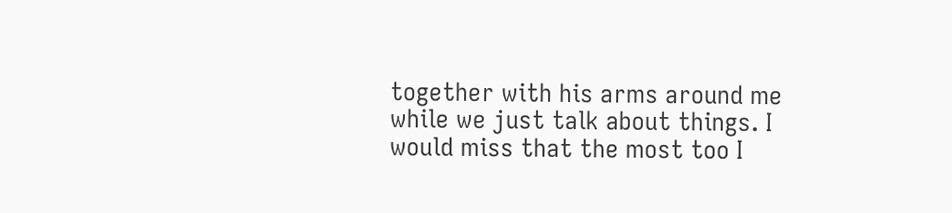together with his arms around me while we just talk about things. I would miss that the most too I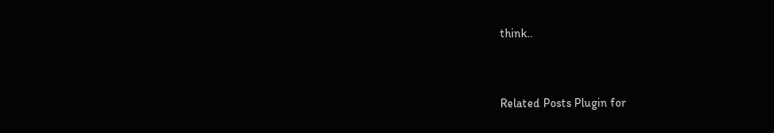think..


Related Posts Plugin for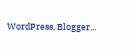WordPress, Blogger...